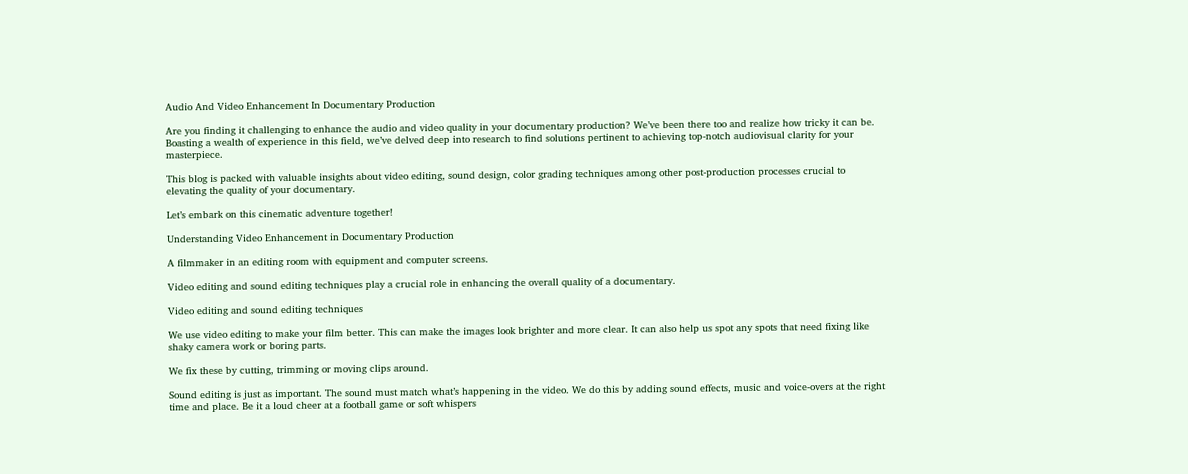Audio And Video Enhancement In Documentary Production

Are you finding it challenging to enhance the audio and video quality in your documentary production? We’ve been there too and realize how tricky it can be. Boasting a wealth of experience in this field, we’ve delved deep into research to find solutions pertinent to achieving top-notch audiovisual clarity for your masterpiece.

This blog is packed with valuable insights about video editing, sound design, color grading techniques among other post-production processes crucial to elevating the quality of your documentary.

Let’s embark on this cinematic adventure together!

Understanding Video Enhancement in Documentary Production

A filmmaker in an editing room with equipment and computer screens.

Video editing and sound editing techniques play a crucial role in enhancing the overall quality of a documentary.

Video editing and sound editing techniques

We use video editing to make your film better. This can make the images look brighter and more clear. It can also help us spot any spots that need fixing like shaky camera work or boring parts.

We fix these by cutting, trimming or moving clips around.

Sound editing is just as important. The sound must match what’s happening in the video. We do this by adding sound effects, music and voice-overs at the right time and place. Be it a loud cheer at a football game or soft whispers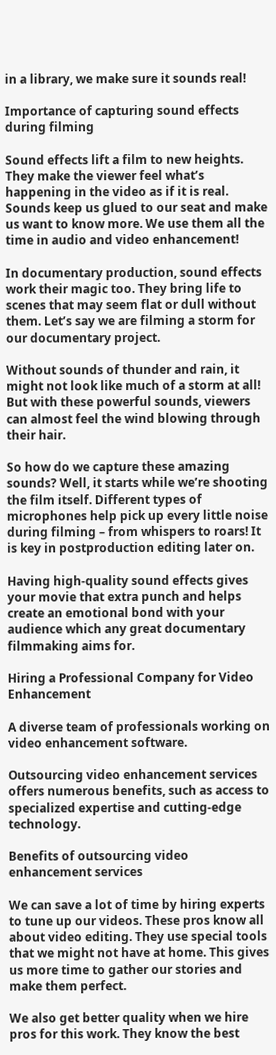in a library, we make sure it sounds real!

Importance of capturing sound effects during filming

Sound effects lift a film to new heights. They make the viewer feel what’s happening in the video as if it is real. Sounds keep us glued to our seat and make us want to know more. We use them all the time in audio and video enhancement!

In documentary production, sound effects work their magic too. They bring life to scenes that may seem flat or dull without them. Let’s say we are filming a storm for our documentary project.

Without sounds of thunder and rain, it might not look like much of a storm at all! But with these powerful sounds, viewers can almost feel the wind blowing through their hair.

So how do we capture these amazing sounds? Well, it starts while we’re shooting the film itself. Different types of microphones help pick up every little noise during filming – from whispers to roars! It is key in postproduction editing later on.

Having high-quality sound effects gives your movie that extra punch and helps create an emotional bond with your audience which any great documentary filmmaking aims for.

Hiring a Professional Company for Video Enhancement

A diverse team of professionals working on video enhancement software.

Outsourcing video enhancement services offers numerous benefits, such as access to specialized expertise and cutting-edge technology.

Benefits of outsourcing video enhancement services

We can save a lot of time by hiring experts to tune up our videos. These pros know all about video editing. They use special tools that we might not have at home. This gives us more time to gather our stories and make them perfect.

We also get better quality when we hire pros for this work. They know the best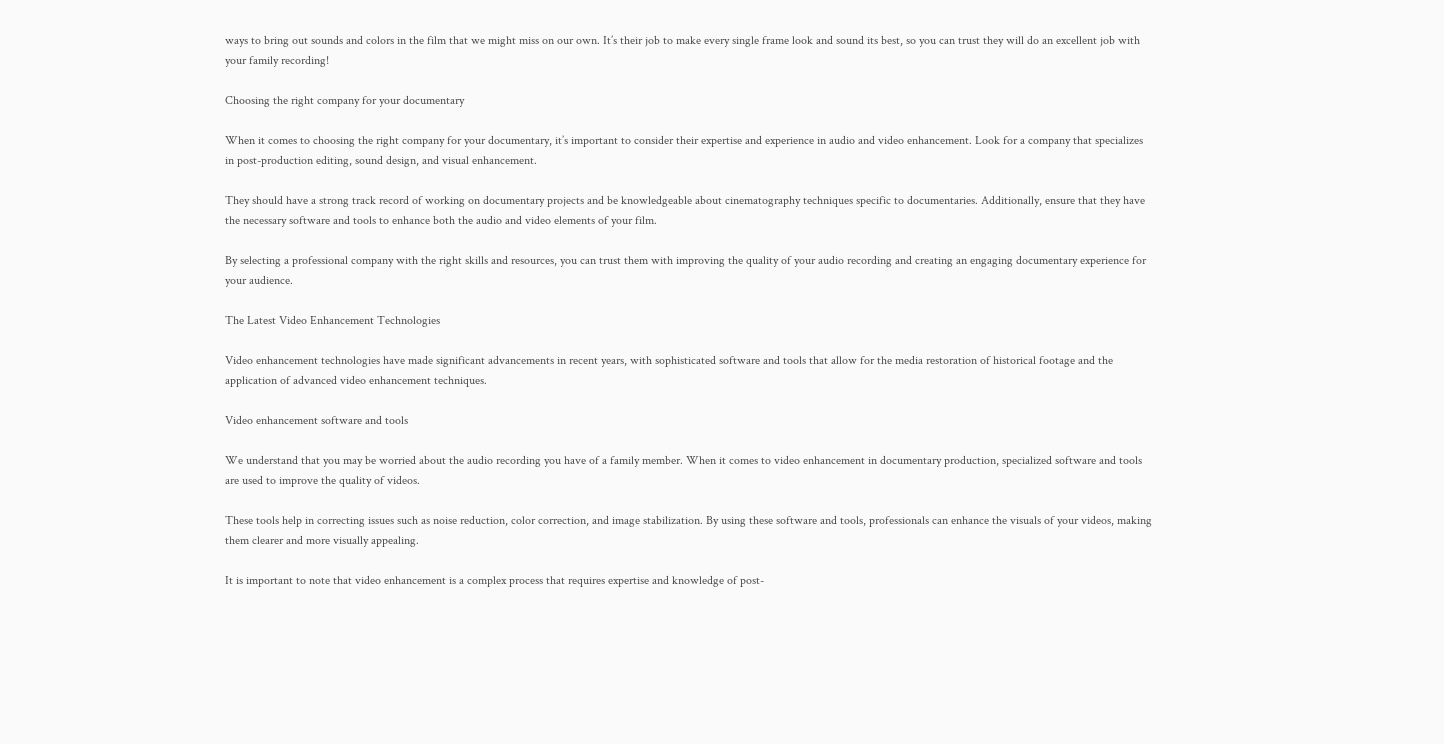ways to bring out sounds and colors in the film that we might miss on our own. It’s their job to make every single frame look and sound its best, so you can trust they will do an excellent job with your family recording!

Choosing the right company for your documentary

When it comes to choosing the right company for your documentary, it’s important to consider their expertise and experience in audio and video enhancement. Look for a company that specializes in post-production editing, sound design, and visual enhancement.

They should have a strong track record of working on documentary projects and be knowledgeable about cinematography techniques specific to documentaries. Additionally, ensure that they have the necessary software and tools to enhance both the audio and video elements of your film.

By selecting a professional company with the right skills and resources, you can trust them with improving the quality of your audio recording and creating an engaging documentary experience for your audience.

The Latest Video Enhancement Technologies

Video enhancement technologies have made significant advancements in recent years, with sophisticated software and tools that allow for the media restoration of historical footage and the application of advanced video enhancement techniques.

Video enhancement software and tools

We understand that you may be worried about the audio recording you have of a family member. When it comes to video enhancement in documentary production, specialized software and tools are used to improve the quality of videos.

These tools help in correcting issues such as noise reduction, color correction, and image stabilization. By using these software and tools, professionals can enhance the visuals of your videos, making them clearer and more visually appealing.

It is important to note that video enhancement is a complex process that requires expertise and knowledge of post-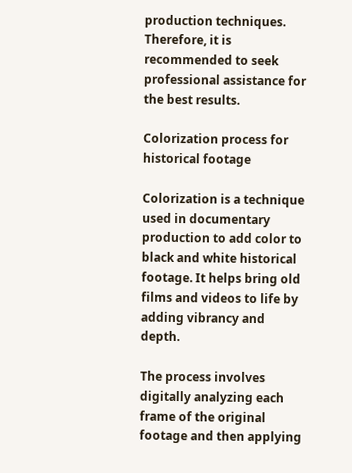production techniques. Therefore, it is recommended to seek professional assistance for the best results.

Colorization process for historical footage

Colorization is a technique used in documentary production to add color to black and white historical footage. It helps bring old films and videos to life by adding vibrancy and depth.

The process involves digitally analyzing each frame of the original footage and then applying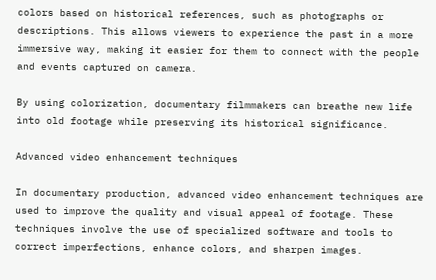colors based on historical references, such as photographs or descriptions. This allows viewers to experience the past in a more immersive way, making it easier for them to connect with the people and events captured on camera.

By using colorization, documentary filmmakers can breathe new life into old footage while preserving its historical significance.

Advanced video enhancement techniques

In documentary production, advanced video enhancement techniques are used to improve the quality and visual appeal of footage. These techniques involve the use of specialized software and tools to correct imperfections, enhance colors, and sharpen images.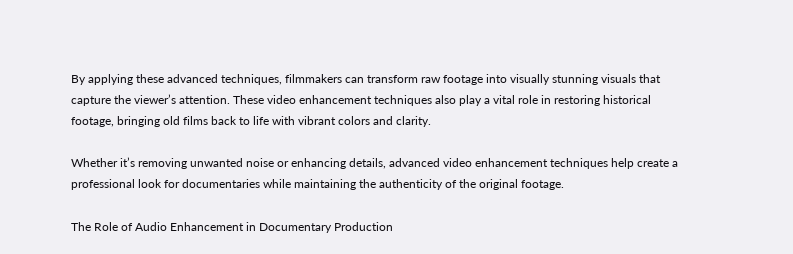By applying these advanced techniques, filmmakers can transform raw footage into visually stunning visuals that capture the viewer’s attention. These video enhancement techniques also play a vital role in restoring historical footage, bringing old films back to life with vibrant colors and clarity.

Whether it’s removing unwanted noise or enhancing details, advanced video enhancement techniques help create a professional look for documentaries while maintaining the authenticity of the original footage.

The Role of Audio Enhancement in Documentary Production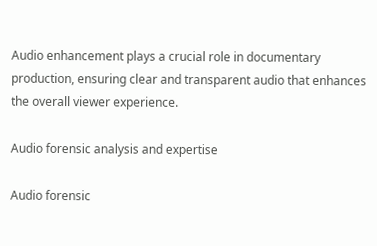Audio enhancement plays a crucial role in documentary production, ensuring clear and transparent audio that enhances the overall viewer experience.

Audio forensic analysis and expertise

Audio forensic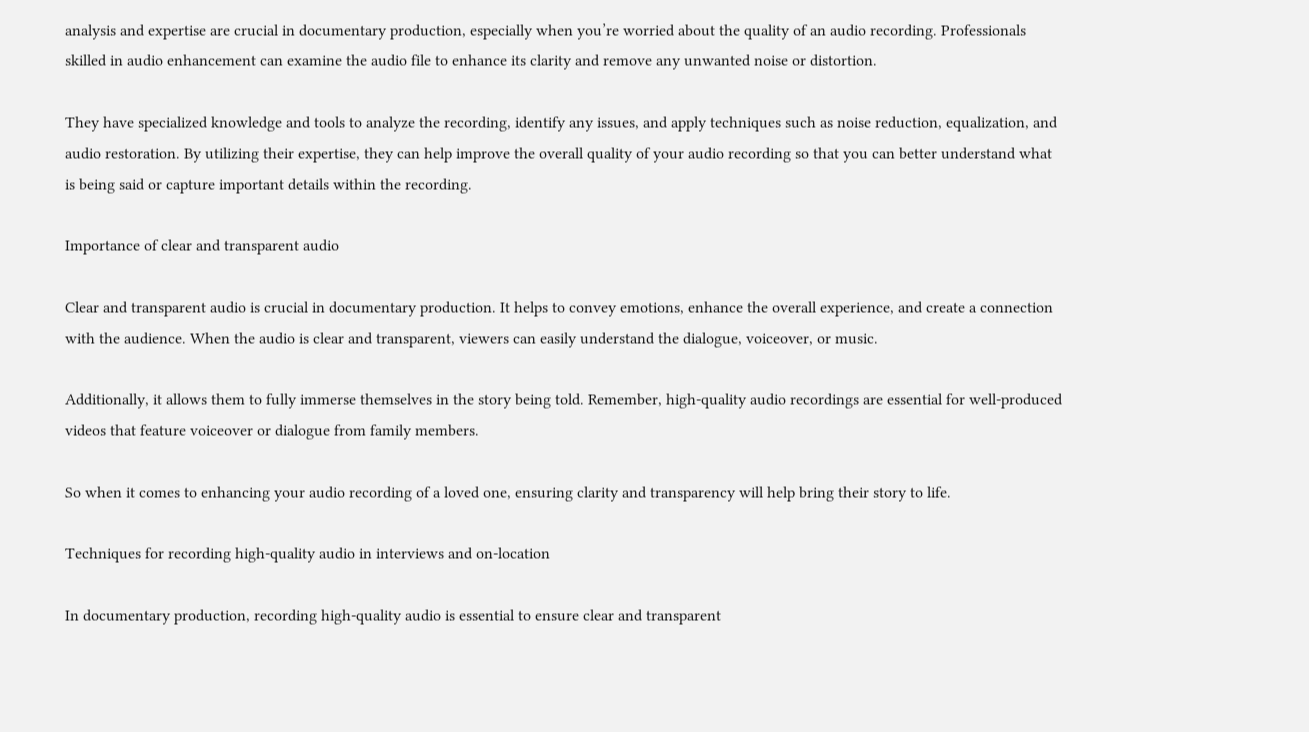analysis and expertise are crucial in documentary production, especially when you’re worried about the quality of an audio recording. Professionals skilled in audio enhancement can examine the audio file to enhance its clarity and remove any unwanted noise or distortion.

They have specialized knowledge and tools to analyze the recording, identify any issues, and apply techniques such as noise reduction, equalization, and audio restoration. By utilizing their expertise, they can help improve the overall quality of your audio recording so that you can better understand what is being said or capture important details within the recording.

Importance of clear and transparent audio

Clear and transparent audio is crucial in documentary production. It helps to convey emotions, enhance the overall experience, and create a connection with the audience. When the audio is clear and transparent, viewers can easily understand the dialogue, voiceover, or music.

Additionally, it allows them to fully immerse themselves in the story being told. Remember, high-quality audio recordings are essential for well-produced videos that feature voiceover or dialogue from family members.

So when it comes to enhancing your audio recording of a loved one, ensuring clarity and transparency will help bring their story to life.

Techniques for recording high-quality audio in interviews and on-location

In documentary production, recording high-quality audio is essential to ensure clear and transparent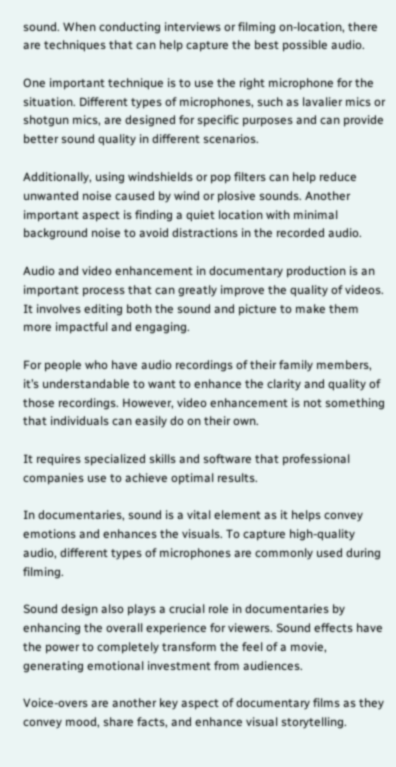sound. When conducting interviews or filming on-location, there are techniques that can help capture the best possible audio.

One important technique is to use the right microphone for the situation. Different types of microphones, such as lavalier mics or shotgun mics, are designed for specific purposes and can provide better sound quality in different scenarios.

Additionally, using windshields or pop filters can help reduce unwanted noise caused by wind or plosive sounds. Another important aspect is finding a quiet location with minimal background noise to avoid distractions in the recorded audio.

Audio and video enhancement in documentary production is an important process that can greatly improve the quality of videos. It involves editing both the sound and picture to make them more impactful and engaging.

For people who have audio recordings of their family members, it’s understandable to want to enhance the clarity and quality of those recordings. However, video enhancement is not something that individuals can easily do on their own.

It requires specialized skills and software that professional companies use to achieve optimal results.

In documentaries, sound is a vital element as it helps convey emotions and enhances the visuals. To capture high-quality audio, different types of microphones are commonly used during filming.

Sound design also plays a crucial role in documentaries by enhancing the overall experience for viewers. Sound effects have the power to completely transform the feel of a movie, generating emotional investment from audiences.

Voice-overs are another key aspect of documentary films as they convey mood, share facts, and enhance visual storytelling.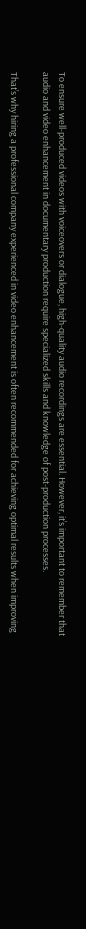To ensure well-produced videos with voiceovers or dialogue, high-quality audio recordings are essential. However, it’s important to remember that audio and video enhancement in documentary production require specialized skills and knowledge of post-production processes.

That’s why hiring a professional company experienced in video enhancement is often recommended for achieving optimal results when improving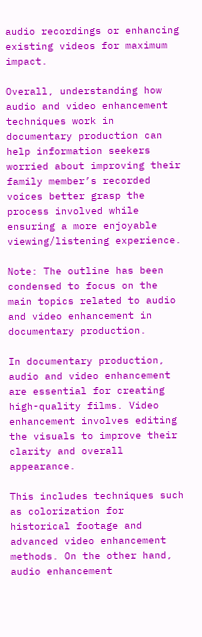audio recordings or enhancing existing videos for maximum impact.

Overall, understanding how audio and video enhancement techniques work in documentary production can help information seekers worried about improving their family member’s recorded voices better grasp the process involved while ensuring a more enjoyable viewing/listening experience.

Note: The outline has been condensed to focus on the main topics related to audio and video enhancement in documentary production.

In documentary production, audio and video enhancement are essential for creating high-quality films. Video enhancement involves editing the visuals to improve their clarity and overall appearance.

This includes techniques such as colorization for historical footage and advanced video enhancement methods. On the other hand, audio enhancement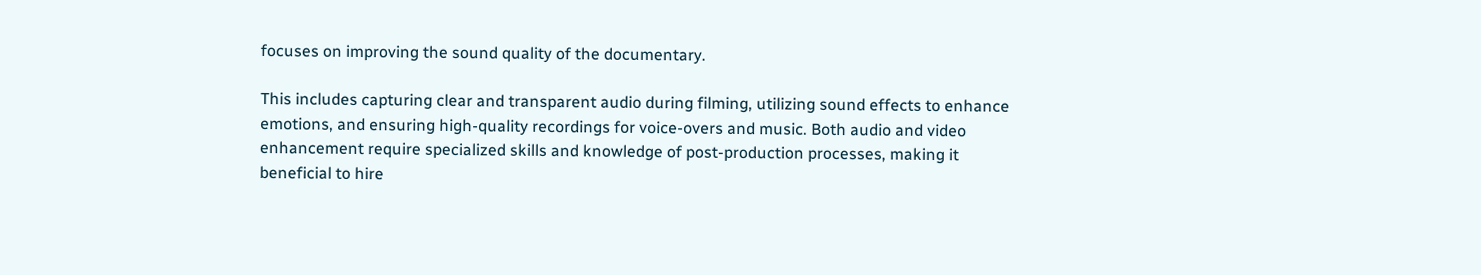focuses on improving the sound quality of the documentary.

This includes capturing clear and transparent audio during filming, utilizing sound effects to enhance emotions, and ensuring high-quality recordings for voice-overs and music. Both audio and video enhancement require specialized skills and knowledge of post-production processes, making it beneficial to hire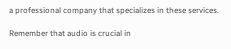a professional company that specializes in these services.

Remember that audio is crucial in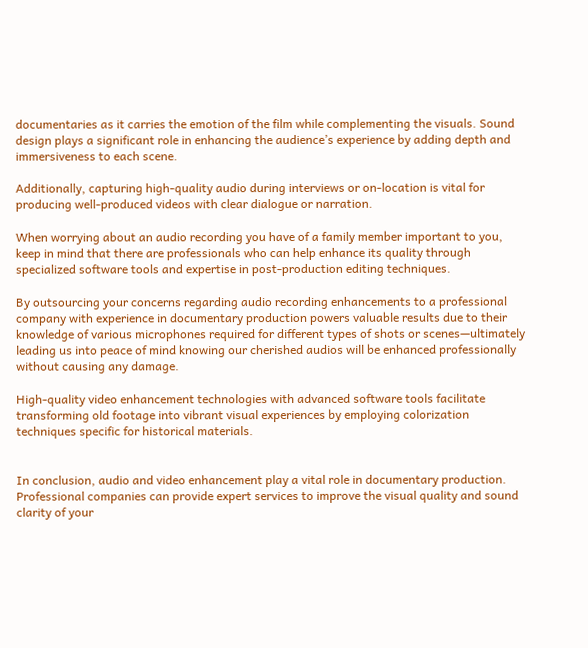documentaries as it carries the emotion of the film while complementing the visuals. Sound design plays a significant role in enhancing the audience’s experience by adding depth and immersiveness to each scene.

Additionally, capturing high-quality audio during interviews or on-location is vital for producing well-produced videos with clear dialogue or narration.

When worrying about an audio recording you have of a family member important to you, keep in mind that there are professionals who can help enhance its quality through specialized software tools and expertise in post-production editing techniques.

By outsourcing your concerns regarding audio recording enhancements to a professional company with experience in documentary production powers valuable results due to their knowledge of various microphones required for different types of shots or scenes—ultimately leading us into peace of mind knowing our cherished audios will be enhanced professionally without causing any damage.

High-quality video enhancement technologies with advanced software tools facilitate transforming old footage into vibrant visual experiences by employing colorization techniques specific for historical materials.


In conclusion, audio and video enhancement play a vital role in documentary production. Professional companies can provide expert services to improve the visual quality and sound clarity of your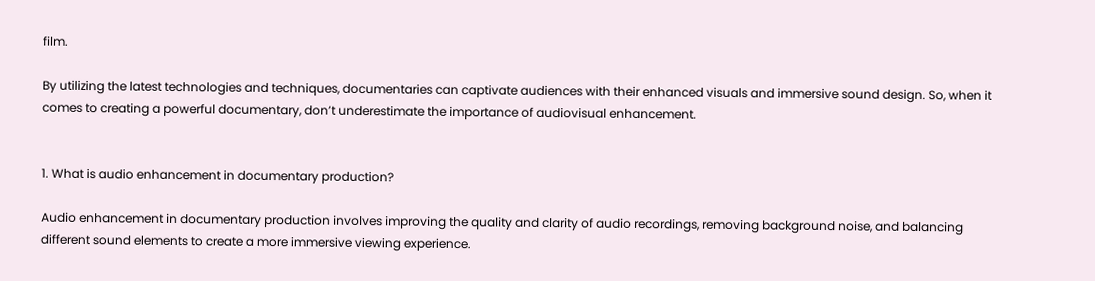film.

By utilizing the latest technologies and techniques, documentaries can captivate audiences with their enhanced visuals and immersive sound design. So, when it comes to creating a powerful documentary, don’t underestimate the importance of audiovisual enhancement.


1. What is audio enhancement in documentary production?

Audio enhancement in documentary production involves improving the quality and clarity of audio recordings, removing background noise, and balancing different sound elements to create a more immersive viewing experience.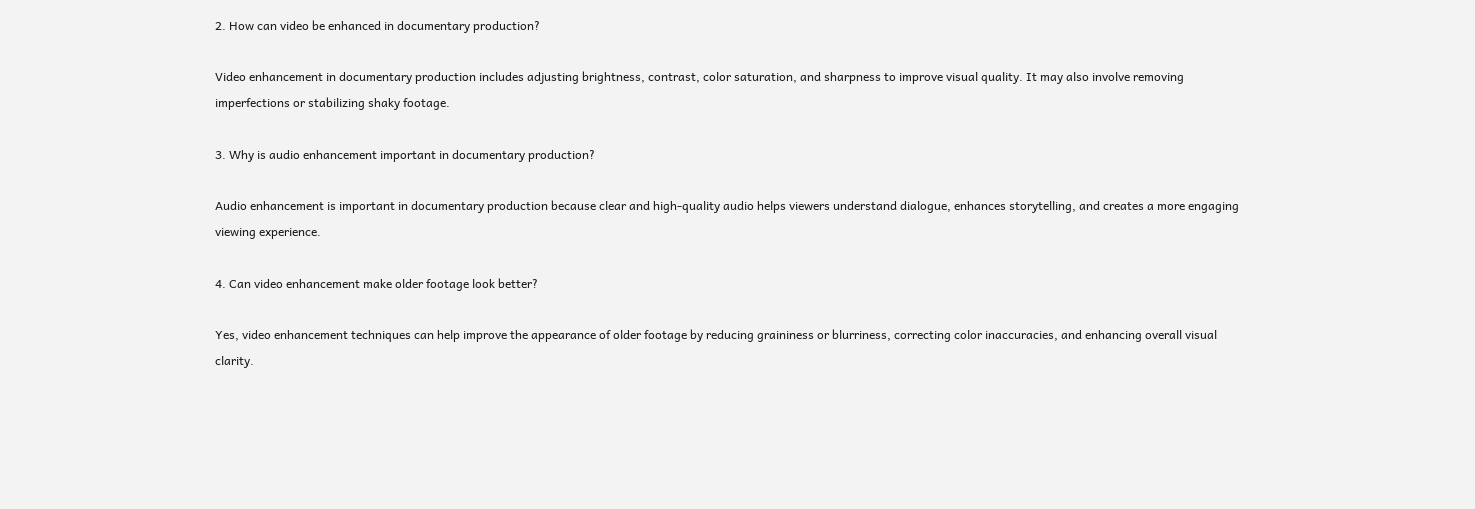2. How can video be enhanced in documentary production?

Video enhancement in documentary production includes adjusting brightness, contrast, color saturation, and sharpness to improve visual quality. It may also involve removing imperfections or stabilizing shaky footage.

3. Why is audio enhancement important in documentary production?

Audio enhancement is important in documentary production because clear and high-quality audio helps viewers understand dialogue, enhances storytelling, and creates a more engaging viewing experience.

4. Can video enhancement make older footage look better?

Yes, video enhancement techniques can help improve the appearance of older footage by reducing graininess or blurriness, correcting color inaccuracies, and enhancing overall visual clarity.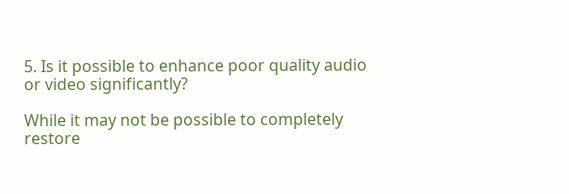5. Is it possible to enhance poor quality audio or video significantly?

While it may not be possible to completely restore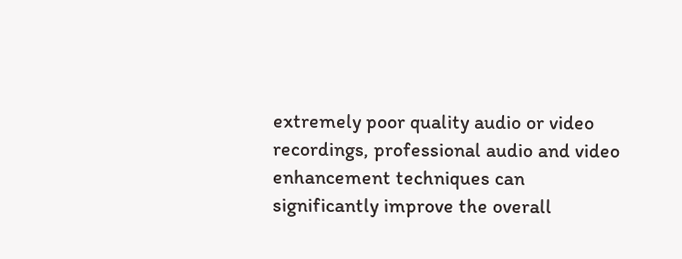extremely poor quality audio or video recordings, professional audio and video enhancement techniques can significantly improve the overall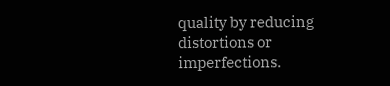quality by reducing distortions or imperfections.